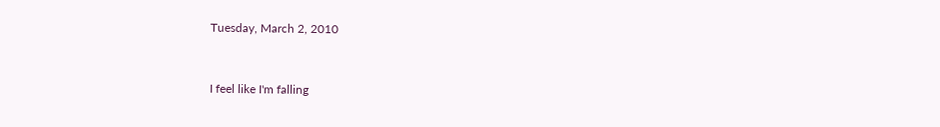Tuesday, March 2, 2010


I feel like I'm falling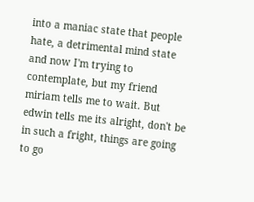into a maniac state that people hate, a detrimental mind state and now I'm trying to contemplate, but my friend miriam tells me to wait. But edwin tells me its alright, don't be in such a fright, things are going to go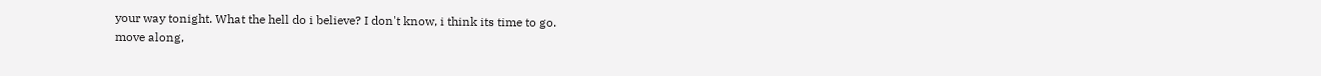your way tonight. What the hell do i believe? I don't know, i think its time to go.
move along,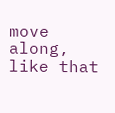move along, like that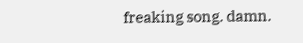freaking song. damn.